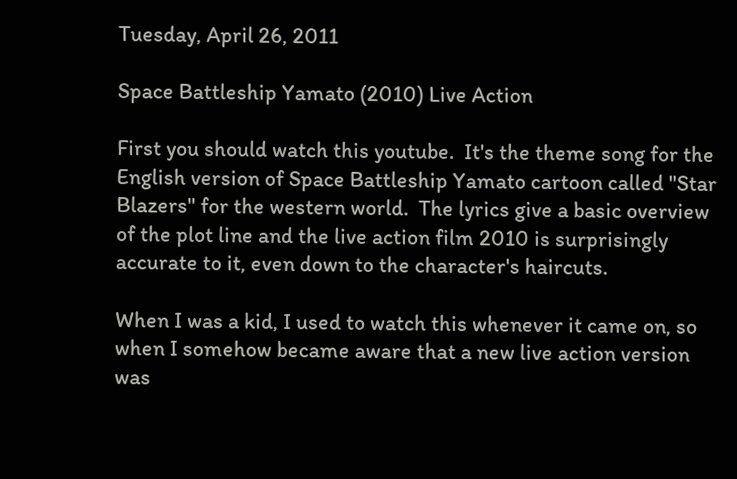Tuesday, April 26, 2011

Space Battleship Yamato (2010) Live Action

First you should watch this youtube.  It's the theme song for the English version of Space Battleship Yamato cartoon called "Star Blazers" for the western world.  The lyrics give a basic overview of the plot line and the live action film 2010 is surprisingly accurate to it, even down to the character's haircuts.

When I was a kid, I used to watch this whenever it came on, so when I somehow became aware that a new live action version was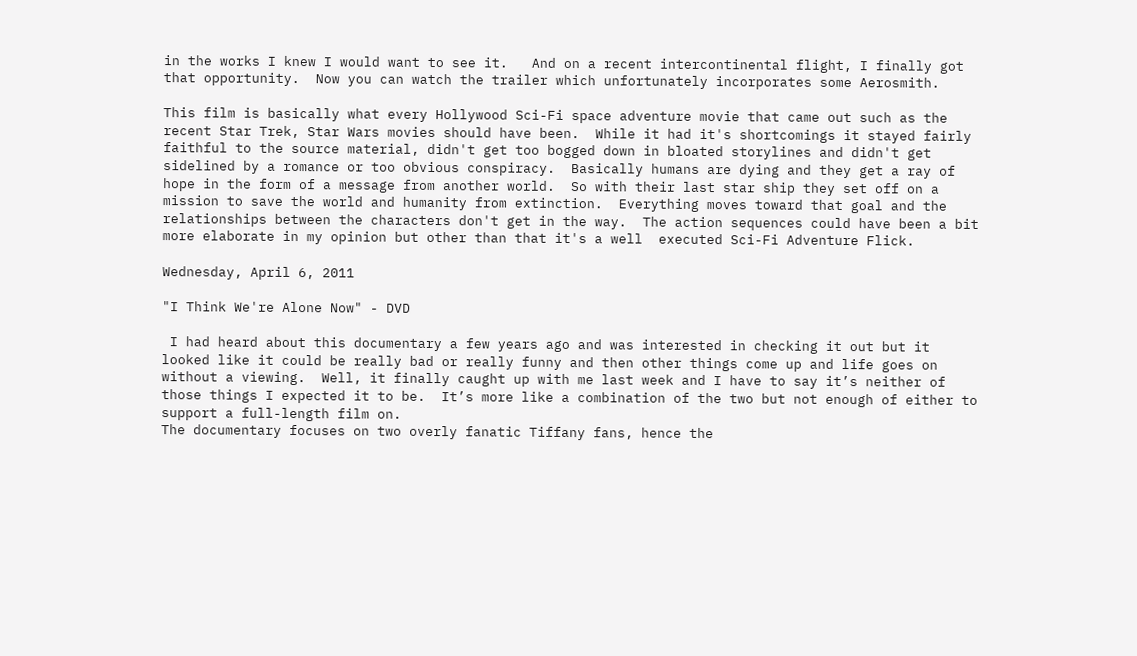in the works I knew I would want to see it.   And on a recent intercontinental flight, I finally got that opportunity.  Now you can watch the trailer which unfortunately incorporates some Aerosmith.

This film is basically what every Hollywood Sci-Fi space adventure movie that came out such as the recent Star Trek, Star Wars movies should have been.  While it had it's shortcomings it stayed fairly faithful to the source material, didn't get too bogged down in bloated storylines and didn't get sidelined by a romance or too obvious conspiracy.  Basically humans are dying and they get a ray of hope in the form of a message from another world.  So with their last star ship they set off on a mission to save the world and humanity from extinction.  Everything moves toward that goal and the relationships between the characters don't get in the way.  The action sequences could have been a bit more elaborate in my opinion but other than that it's a well  executed Sci-Fi Adventure Flick.

Wednesday, April 6, 2011

"I Think We're Alone Now" - DVD

 I had heard about this documentary a few years ago and was interested in checking it out but it looked like it could be really bad or really funny and then other things come up and life goes on without a viewing.  Well, it finally caught up with me last week and I have to say it’s neither of those things I expected it to be.  It’s more like a combination of the two but not enough of either to support a full-length film on.
The documentary focuses on two overly fanatic Tiffany fans, hence the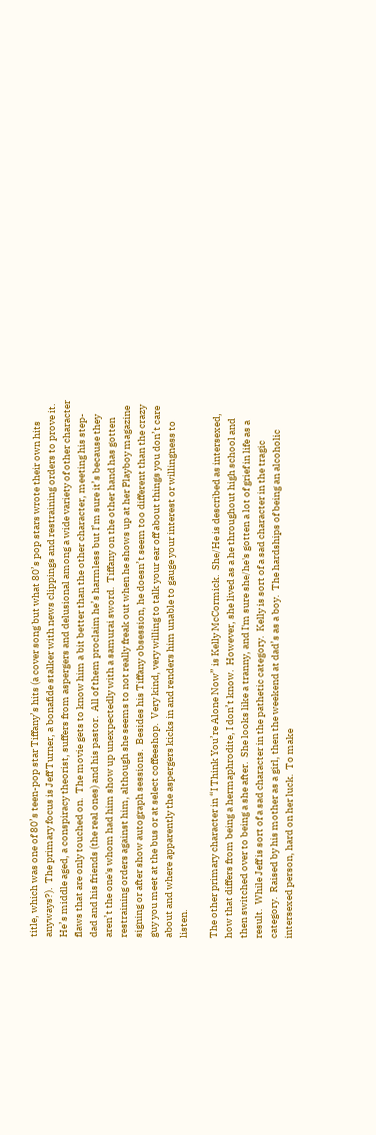title, which was one of 80’s teen-pop star Tiffany’s hits (a cover song but what 80’s pop stars wrote their own hits anyways?).  The primary focus is Jeff Turner, a bonafide stalker with news clippings and restraining orders to prove it.  He’s middle aged, a conspiracy theorist, suffers from aspergers and delusional among a wide variety of other character flaws that are only touched on.  The movie gets to know him a bit better than the other character, meeting his step-dad and his friends (the real ones) and his pastor.  All of them proclaim he’s harmless but I’m sure it’s because they aren’t the one's whom had him show up unexpectedly with a samurai sword.  Tiffany on the other hand has gotten restraining orders against him, although she seems to not really freak out when he shows up at her Playboy magazine signing or after show autograph sessions.  Besides his Tiffany obsession, he doesn’t seem too different than the crazy guy you meet at the bus or at select coffeeshop.  Very kind, very willing to talk your ear off about things you don’t care about and where apparently the aspergers kicks in and renders him unable to gauge your interest or willingness to listen.

The other primary character in “I Think You’re Alone Now” is Kelly McCormick.  She/He is described as intersexed, how that differs from being a hermaphrodite, I don’t know.  However, she lived as a he throughout high school and then switched over to being a she after.  She looks like a tranny, and I'm sure she/he's gotten a lot of grief in life as a result.  While Jeff is sort of a sad character in the pathetic category.  Kelly is sort of a sad character in the tragic category.  Raised by his mother as a girl, then the weekend at dad’s as a boy.  The hardships of being an alcoholic intersexed person, hard on her luck.  To make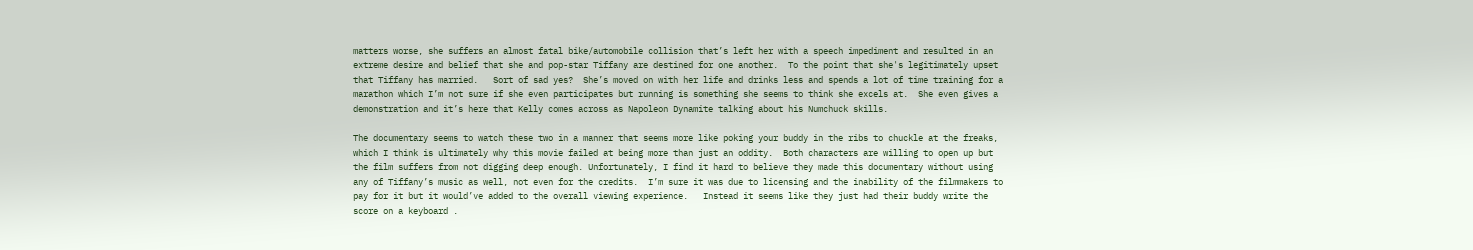matters worse, she suffers an almost fatal bike/automobile collision that’s left her with a speech impediment and resulted in an extreme desire and belief that she and pop-star Tiffany are destined for one another.  To the point that she's legitimately upset that Tiffany has married.   Sort of sad yes?  She’s moved on with her life and drinks less and spends a lot of time training for a marathon which I’m not sure if she even participates but running is something she seems to think she excels at.  She even gives a demonstration and it’s here that Kelly comes across as Napoleon Dynamite talking about his Numchuck skills.

The documentary seems to watch these two in a manner that seems more like poking your buddy in the ribs to chuckle at the freaks, which I think is ultimately why this movie failed at being more than just an oddity.  Both characters are willing to open up but the film suffers from not digging deep enough. Unfortunately, I find it hard to believe they made this documentary without using any of Tiffany’s music as well, not even for the credits.  I’m sure it was due to licensing and the inability of the filmmakers to pay for it but it would’ve added to the overall viewing experience.   Instead it seems like they just had their buddy write the score on a keyboard .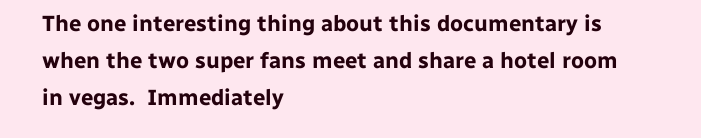The one interesting thing about this documentary is when the two super fans meet and share a hotel room in vegas.  Immediately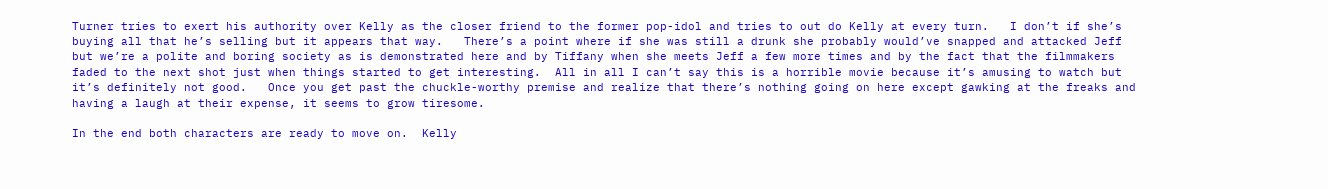Turner tries to exert his authority over Kelly as the closer friend to the former pop-idol and tries to out do Kelly at every turn.   I don’t if she’s buying all that he’s selling but it appears that way.   There’s a point where if she was still a drunk she probably would’ve snapped and attacked Jeff but we’re a polite and boring society as is demonstrated here and by Tiffany when she meets Jeff a few more times and by the fact that the filmmakers faded to the next shot just when things started to get interesting.  All in all I can’t say this is a horrible movie because it’s amusing to watch but it’s definitely not good.   Once you get past the chuckle-worthy premise and realize that there’s nothing going on here except gawking at the freaks and having a laugh at their expense, it seems to grow tiresome.

In the end both characters are ready to move on.  Kelly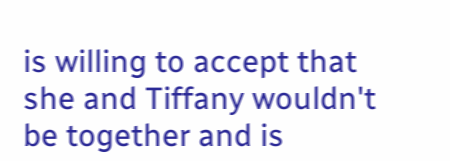is willing to accept that she and Tiffany wouldn't be together and is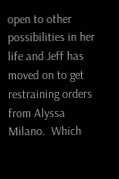open to other possibilities in her life and Jeff has moved on to get restraining orders from Alyssa Milano.  Which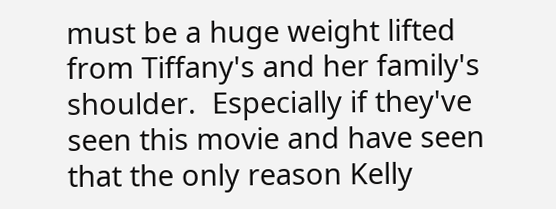must be a huge weight lifted from Tiffany's and her family's shoulder.  Especially if they've seen this movie and have seen that the only reason Kelly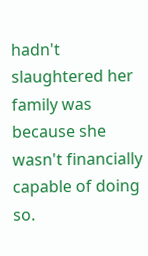hadn't slaughtered her family was because she wasn't financially capable of doing so.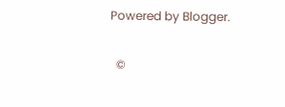Powered by Blogger.

  ©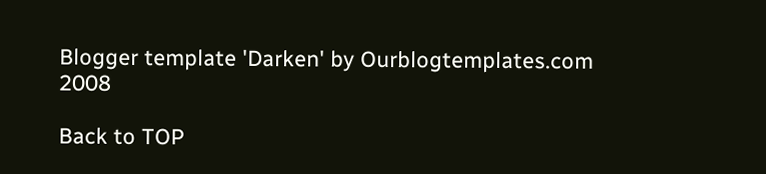Blogger template 'Darken' by Ourblogtemplates.com 2008

Back to TOP